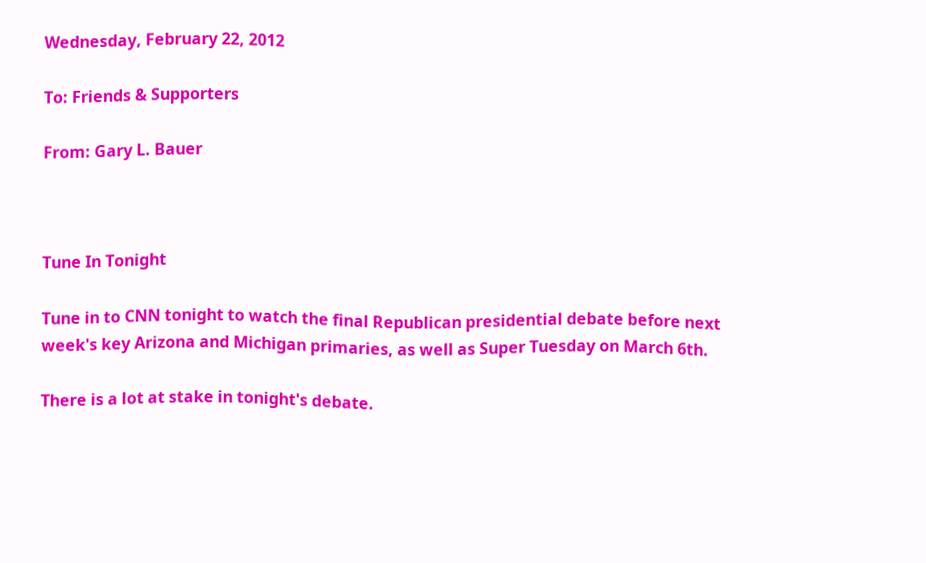Wednesday, February 22, 2012

To: Friends & Supporters

From: Gary L. Bauer



Tune In Tonight

Tune in to CNN tonight to watch the final Republican presidential debate before next week's key Arizona and Michigan primaries, as well as Super Tuesday on March 6th.

There is a lot at stake in tonight's debate.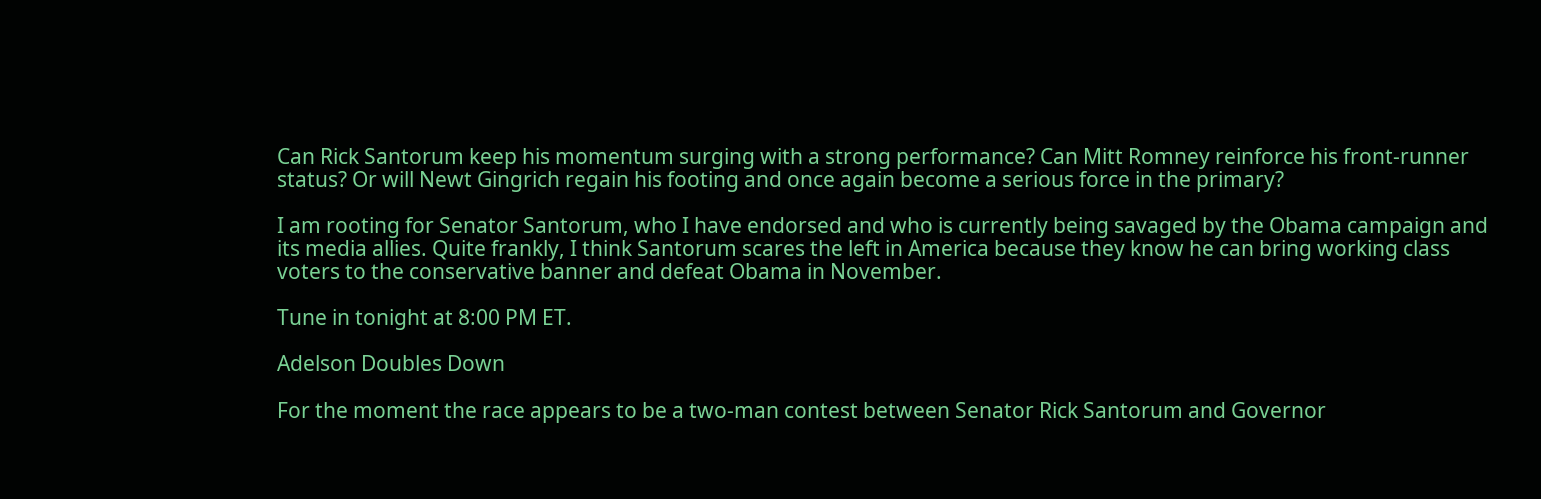Can Rick Santorum keep his momentum surging with a strong performance? Can Mitt Romney reinforce his front-runner status? Or will Newt Gingrich regain his footing and once again become a serious force in the primary?

I am rooting for Senator Santorum, who I have endorsed and who is currently being savaged by the Obama campaign and its media allies. Quite frankly, I think Santorum scares the left in America because they know he can bring working class voters to the conservative banner and defeat Obama in November.

Tune in tonight at 8:00 PM ET.

Adelson Doubles Down

For the moment the race appears to be a two-man contest between Senator Rick Santorum and Governor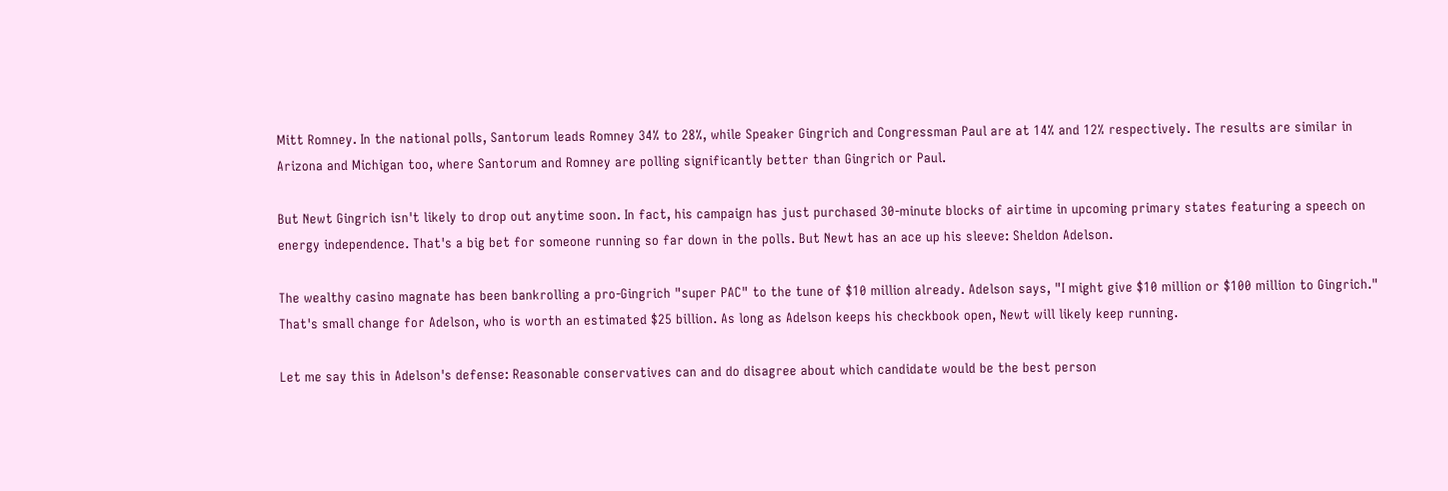Mitt Romney. In the national polls, Santorum leads Romney 34% to 28%, while Speaker Gingrich and Congressman Paul are at 14% and 12% respectively. The results are similar in Arizona and Michigan too, where Santorum and Romney are polling significantly better than Gingrich or Paul.

But Newt Gingrich isn't likely to drop out anytime soon. In fact, his campaign has just purchased 30-minute blocks of airtime in upcoming primary states featuring a speech on energy independence. That's a big bet for someone running so far down in the polls. But Newt has an ace up his sleeve: Sheldon Adelson.

The wealthy casino magnate has been bankrolling a pro-Gingrich "super PAC" to the tune of $10 million already. Adelson says, "I might give $10 million or $100 million to Gingrich." That's small change for Adelson, who is worth an estimated $25 billion. As long as Adelson keeps his checkbook open, Newt will likely keep running.

Let me say this in Adelson's defense: Reasonable conservatives can and do disagree about which candidate would be the best person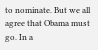to nominate. But we all agree that Obama must go. In a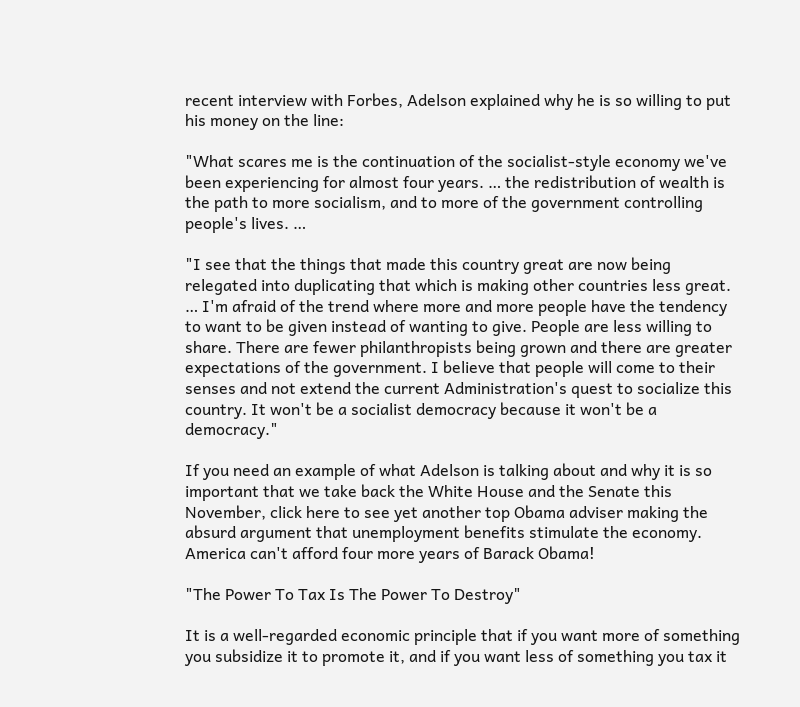recent interview with Forbes, Adelson explained why he is so willing to put his money on the line:

"What scares me is the continuation of the socialist-style economy we've been experiencing for almost four years. … the redistribution of wealth is the path to more socialism, and to more of the government controlling people's lives. …

"I see that the things that made this country great are now being relegated into duplicating that which is making other countries less great. … I'm afraid of the trend where more and more people have the tendency to want to be given instead of wanting to give. People are less willing to share. There are fewer philanthropists being grown and there are greater expectations of the government. I believe that people will come to their senses and not extend the current Administration's quest to socialize this country. It won't be a socialist democracy because it won't be a democracy."

If you need an example of what Adelson is talking about and why it is so important that we take back the White House and the Senate this November, click here to see yet another top Obama adviser making the absurd argument that unemployment benefits stimulate the economy. America can't afford four more years of Barack Obama!

"The Power To Tax Is The Power To Destroy"

It is a well-regarded economic principle that if you want more of something you subsidize it to promote it, and if you want less of something you tax it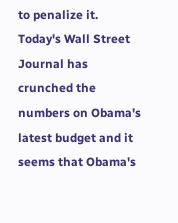to penalize it. Today's Wall Street Journal has crunched the numbers on Obama's latest budget and it seems that Obama's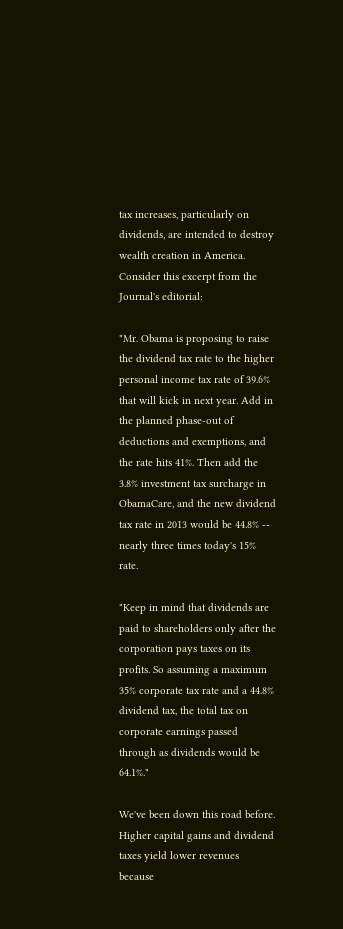tax increases, particularly on dividends, are intended to destroy wealth creation in America. Consider this excerpt from the Journal's editorial:

"Mr. Obama is proposing to raise the dividend tax rate to the higher personal income tax rate of 39.6% that will kick in next year. Add in the planned phase-out of deductions and exemptions, and the rate hits 41%. Then add the 3.8% investment tax surcharge in ObamaCare, and the new dividend tax rate in 2013 would be 44.8% -- nearly three times today's 15% rate.

"Keep in mind that dividends are paid to shareholders only after the corporation pays taxes on its profits. So assuming a maximum 35% corporate tax rate and a 44.8% dividend tax, the total tax on corporate earnings passed through as dividends would be 64.1%."

We've been down this road before. Higher capital gains and dividend taxes yield lower revenues because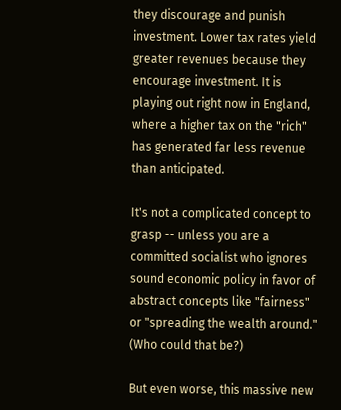they discourage and punish investment. Lower tax rates yield greater revenues because they encourage investment. It is playing out right now in England, where a higher tax on the "rich" has generated far less revenue than anticipated.

It's not a complicated concept to grasp -- unless you are a committed socialist who ignores sound economic policy in favor of abstract concepts like "fairness" or "spreading the wealth around." (Who could that be?)

But even worse, this massive new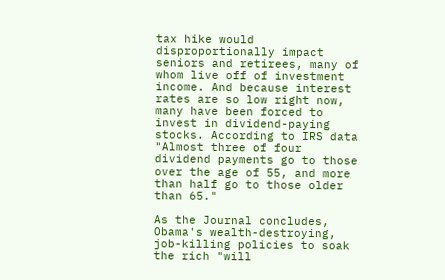tax hike would disproportionally impact seniors and retirees, many of whom live off of investment income. And because interest rates are so low right now, many have been forced to invest in dividend-paying stocks. According to IRS data "Almost three of four dividend payments go to those over the age of 55, and more than half go to those older than 65."

As the Journal concludes, Obama's wealth-destroying, job-killing policies to soak the rich "will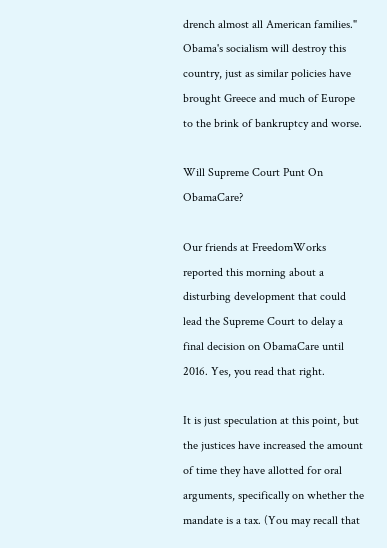drench almost all American families." Obama's socialism will destroy this country, just as similar policies have brought Greece and much of Europe to the brink of bankruptcy and worse.

Will Supreme Court Punt On ObamaCare?

Our friends at FreedomWorks reported this morning about a disturbing development that could lead the Supreme Court to delay a final decision on ObamaCare until 2016. Yes, you read that right.

It is just speculation at this point, but the justices have increased the amount of time they have allotted for oral arguments, specifically on whether the mandate is a tax. (You may recall that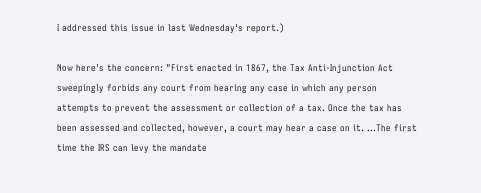I addressed this issue in last Wednesday's report.)

Now here's the concern: "First enacted in 1867, the Tax Anti-Injunction Act sweepingly forbids any court from hearing any case in which any person attempts to prevent the assessment or collection of a tax. Once the tax has been assessed and collected, however, a court may hear a case on it. …The first time the IRS can levy the mandate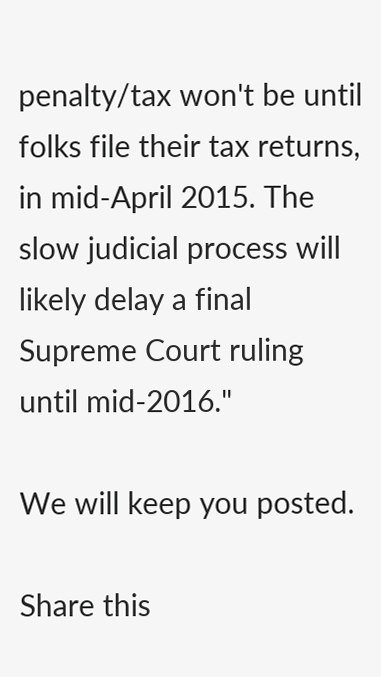penalty/tax won't be until folks file their tax returns, in mid-April 2015. The slow judicial process will likely delay a final Supreme Court ruling until mid-2016."

We will keep you posted.

Share this